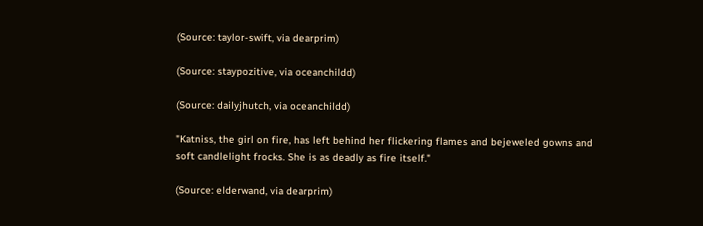(Source: taylor-swift, via dearprim)

(Source: staypozitive, via oceanchildd)

(Source: dailyjhutch, via oceanchildd)

"Katniss, the girl on fire, has left behind her flickering flames and bejeweled gowns and soft candlelight frocks. She is as deadly as fire itself."

(Source: elderwand, via dearprim)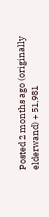Posted 2 months ago (originally elderwand) + 51,981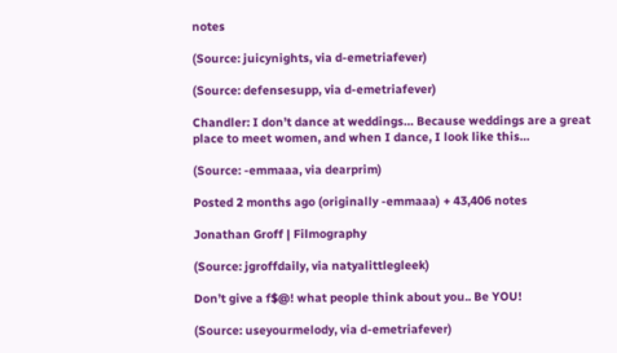notes

(Source: juicynights, via d-emetriafever)

(Source: defensesupp, via d-emetriafever)

Chandler: I don’t dance at weddings… Because weddings are a great place to meet women, and when I dance, I look like this…

(Source: -emmaaa, via dearprim)

Posted 2 months ago (originally -emmaaa) + 43,406 notes

Jonathan Groff | Filmography

(Source: jgroffdaily, via natyalittlegleek)

Don’t give a f$@! what people think about you.. Be YOU!

(Source: useyourmelody, via d-emetriafever)